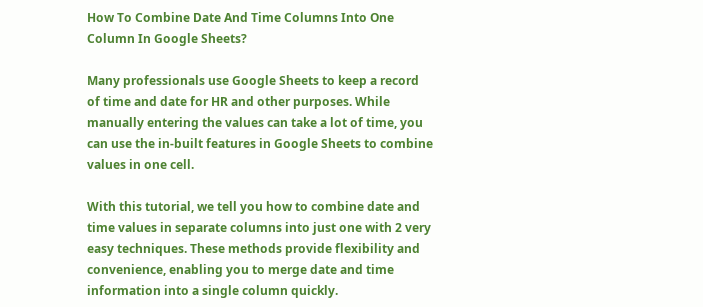How To Combine Date And Time Columns Into One Column In Google Sheets?

Many professionals use Google Sheets to keep a record of time and date for HR and other purposes. While manually entering the values can take a lot of time, you can use the in-built features in Google Sheets to combine values in one cell.

With this tutorial, we tell you how to combine date and time values in separate columns into just one with 2 very easy techniques. These methods provide flexibility and convenience, enabling you to merge date and time information into a single column quickly.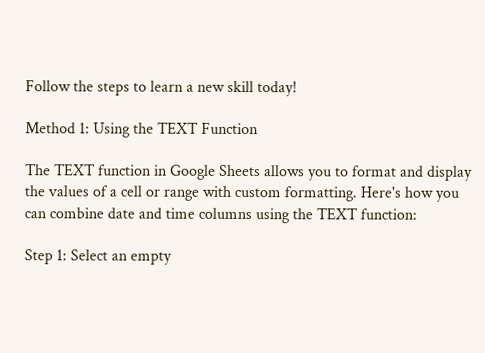Follow the steps to learn a new skill today!

Method 1: Using the TEXT Function

The TEXT function in Google Sheets allows you to format and display the values of a cell or range with custom formatting. Here's how you can combine date and time columns using the TEXT function:

Step 1: Select an empty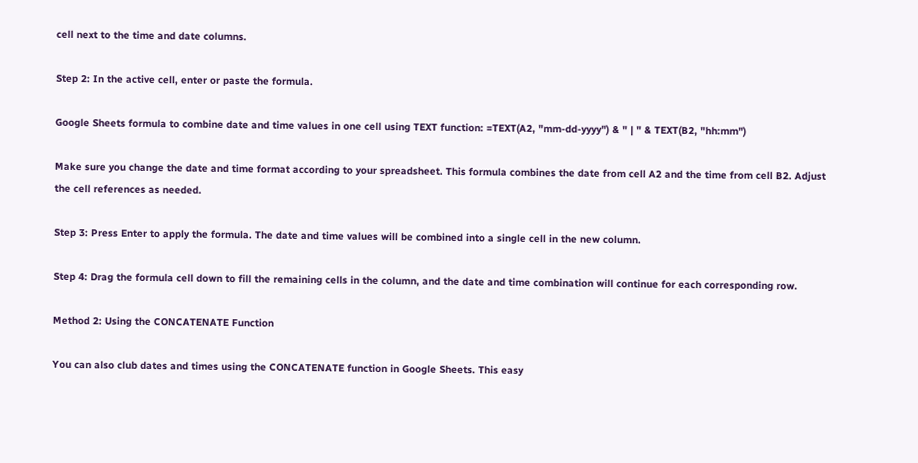cell next to the time and date columns.

Step 2: In the active cell, enter or paste the formula.

Google Sheets formula to combine date and time values in one cell using TEXT function: =TEXT(A2, "mm-dd-yyyy") & " | " & TEXT(B2, "hh:mm")

Make sure you change the date and time format according to your spreadsheet. This formula combines the date from cell A2 and the time from cell B2. Adjust the cell references as needed.

Step 3: Press Enter to apply the formula. The date and time values will be combined into a single cell in the new column.

Step 4: Drag the formula cell down to fill the remaining cells in the column, and the date and time combination will continue for each corresponding row.

Method 2: Using the CONCATENATE Function

You can also club dates and times using the CONCATENATE function in Google Sheets. This easy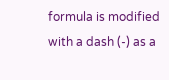formula is modified with a dash (-) as a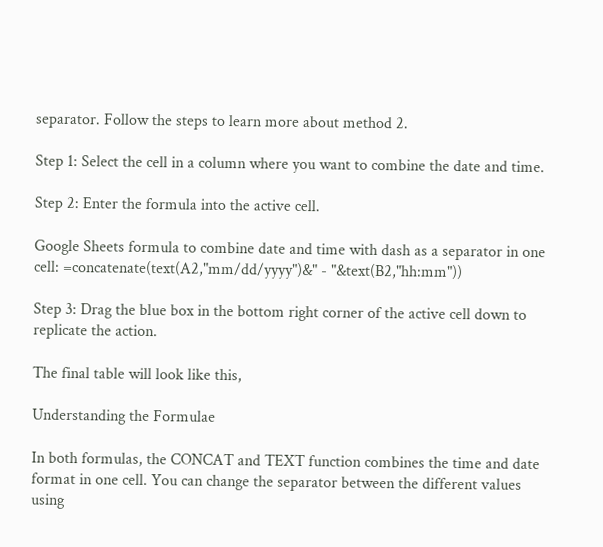separator. Follow the steps to learn more about method 2.

Step 1: Select the cell in a column where you want to combine the date and time.

Step 2: Enter the formula into the active cell.

Google Sheets formula to combine date and time with dash as a separator in one cell: =concatenate(text(A2,"mm/dd/yyyy")&" - "&text(B2,"hh:mm"))

Step 3: Drag the blue box in the bottom right corner of the active cell down to replicate the action.

The final table will look like this,

Understanding the Formulae

In both formulas, the CONCAT and TEXT function combines the time and date format in one cell. You can change the separator between the different values using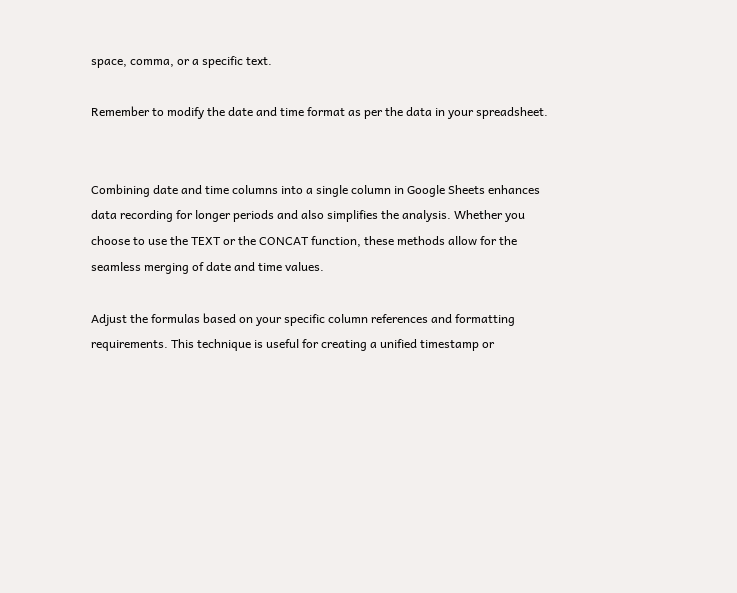space, comma, or a specific text.

Remember to modify the date and time format as per the data in your spreadsheet.


Combining date and time columns into a single column in Google Sheets enhances data recording for longer periods and also simplifies the analysis. Whether you choose to use the TEXT or the CONCAT function, these methods allow for the seamless merging of date and time values.

Adjust the formulas based on your specific column references and formatting requirements. This technique is useful for creating a unified timestamp or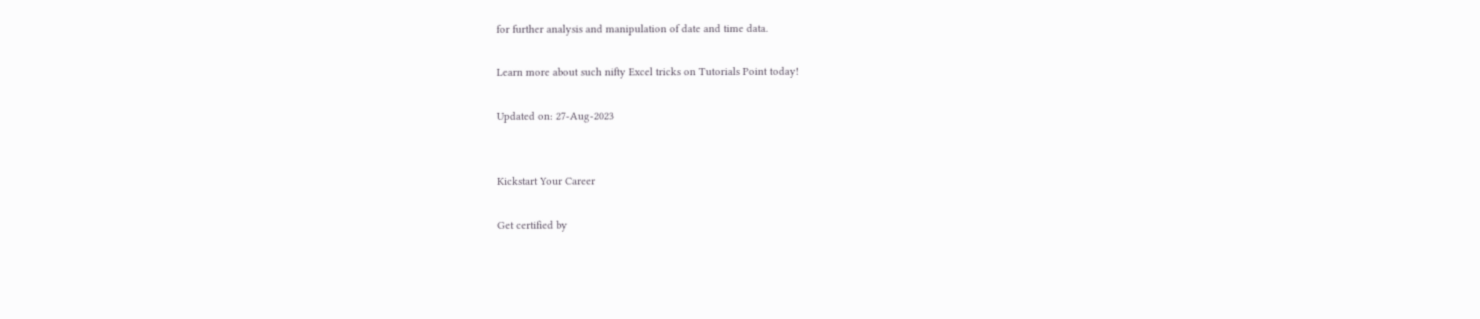for further analysis and manipulation of date and time data.

Learn more about such nifty Excel tricks on Tutorials Point today!

Updated on: 27-Aug-2023


Kickstart Your Career

Get certified by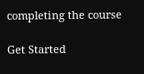completing the course

Get Started